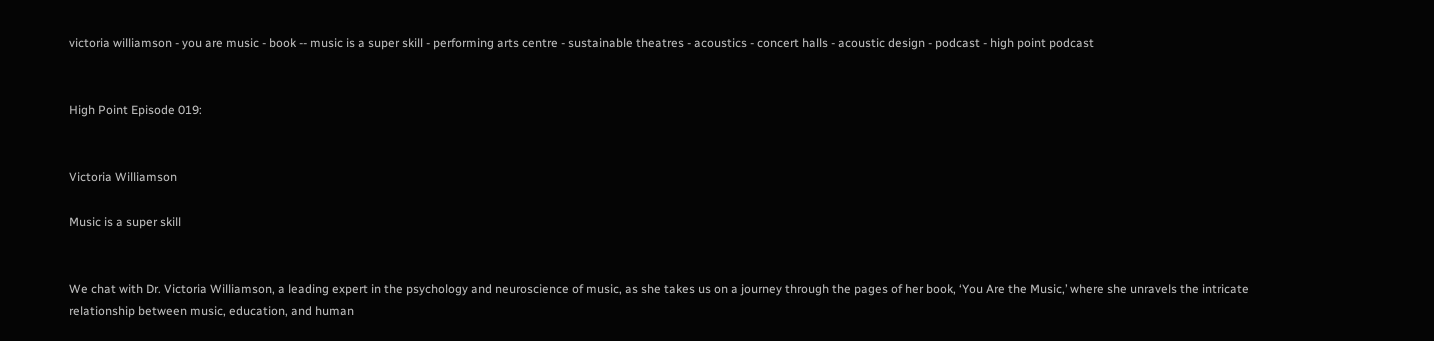victoria williamson - you are music - book -- music is a super skill - performing arts centre - sustainable theatres - acoustics - concert halls - acoustic design - podcast - high point podcast


High Point Episode 019:


Victoria Williamson

Music is a super skill


We chat with Dr. Victoria Williamson, a leading expert in the psychology and neuroscience of music, as she takes us on a journey through the pages of her book, ‘You Are the Music,’ where she unravels the intricate relationship between music, education, and human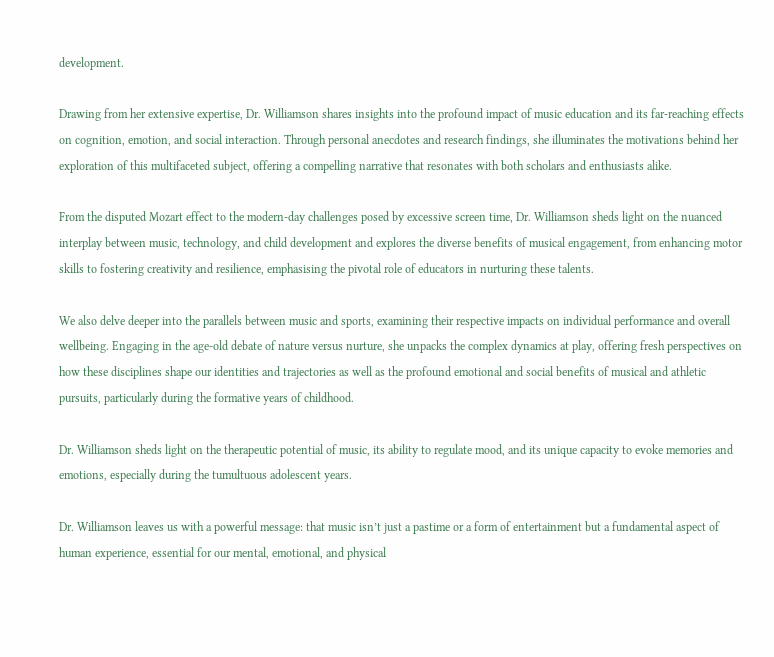development.

Drawing from her extensive expertise, Dr. Williamson shares insights into the profound impact of music education and its far-reaching effects on cognition, emotion, and social interaction. Through personal anecdotes and research findings, she illuminates the motivations behind her exploration of this multifaceted subject, offering a compelling narrative that resonates with both scholars and enthusiasts alike.

From the disputed Mozart effect to the modern-day challenges posed by excessive screen time, Dr. Williamson sheds light on the nuanced interplay between music, technology, and child development and explores the diverse benefits of musical engagement, from enhancing motor skills to fostering creativity and resilience, emphasising the pivotal role of educators in nurturing these talents.

We also delve deeper into the parallels between music and sports, examining their respective impacts on individual performance and overall wellbeing. Engaging in the age-old debate of nature versus nurture, she unpacks the complex dynamics at play, offering fresh perspectives on how these disciplines shape our identities and trajectories as well as the profound emotional and social benefits of musical and athletic pursuits, particularly during the formative years of childhood.

Dr. Williamson sheds light on the therapeutic potential of music, its ability to regulate mood, and its unique capacity to evoke memories and emotions, especially during the tumultuous adolescent years.

Dr. Williamson leaves us with a powerful message: that music isn’t just a pastime or a form of entertainment but a fundamental aspect of human experience, essential for our mental, emotional, and physical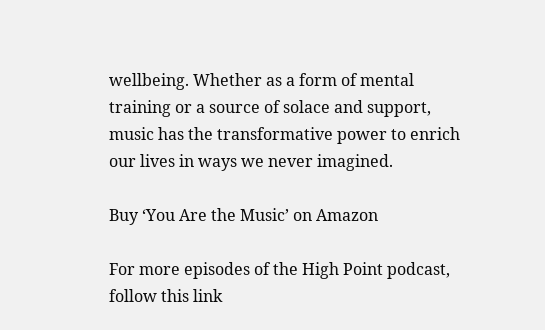wellbeing. Whether as a form of mental training or a source of solace and support, music has the transformative power to enrich our lives in ways we never imagined.

Buy ‘You Are the Music’ on Amazon

For more episodes of the High Point podcast, follow this link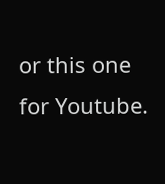or this one for Youtube.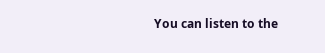You can listen to the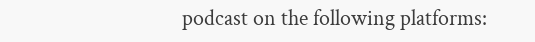podcast on the following platforms: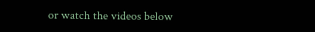or watch the videos below